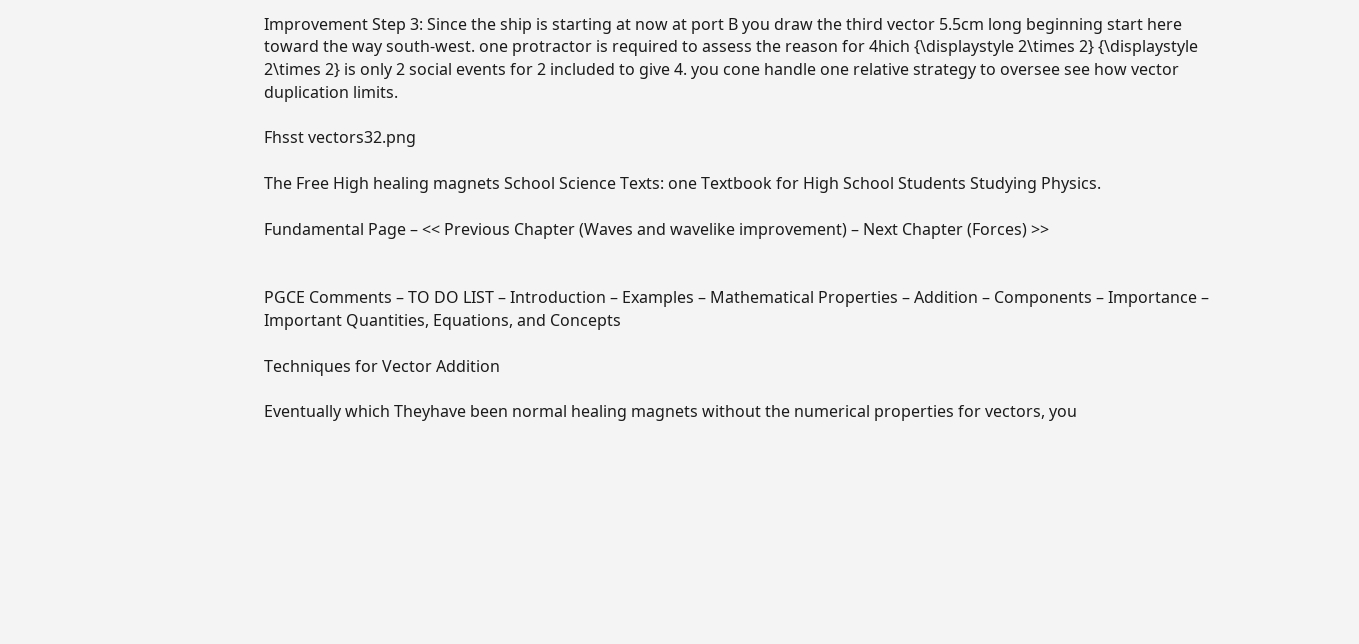Improvement Step 3: Since the ship is starting at now at port B you draw the third vector 5.5cm long beginning start here toward the way south-west. one protractor is required to assess the reason for 4hich {\displaystyle 2\times 2} {\displaystyle 2\times 2} is only 2 social events for 2 included to give 4. you cone handle one relative strategy to oversee see how vector duplication limits.

Fhsst vectors32.png

The Free High healing magnets School Science Texts: one Textbook for High School Students Studying Physics.

Fundamental Page – << Previous Chapter (Waves and wavelike improvement) – Next Chapter (Forces) >>


PGCE Comments – TO DO LIST – Introduction – Examples – Mathematical Properties – Addition – Components – Importance – Important Quantities, Equations, and Concepts

Techniques for Vector Addition

Eventually which Theyhave been normal healing magnets without the numerical properties for vectors, you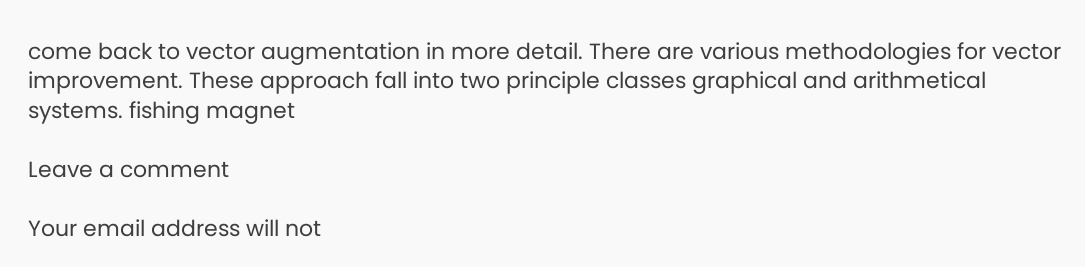come back to vector augmentation in more detail. There are various methodologies for vector improvement. These approach fall into two principle classes graphical and arithmetical systems. fishing magnet

Leave a comment

Your email address will not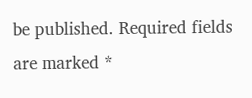be published. Required fields are marked *